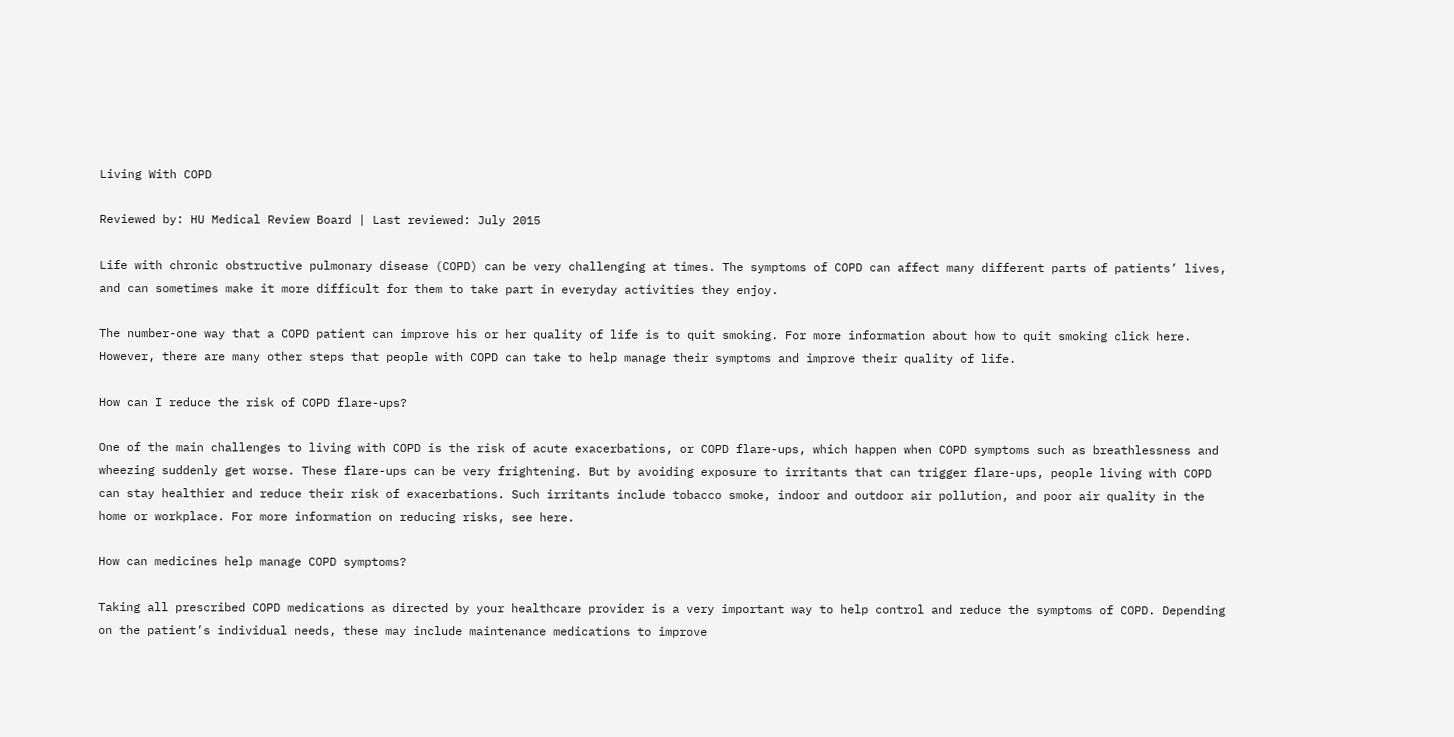Living With COPD

Reviewed by: HU Medical Review Board | Last reviewed: July 2015

Life with chronic obstructive pulmonary disease (COPD) can be very challenging at times. The symptoms of COPD can affect many different parts of patients’ lives, and can sometimes make it more difficult for them to take part in everyday activities they enjoy.

The number-one way that a COPD patient can improve his or her quality of life is to quit smoking. For more information about how to quit smoking click here. However, there are many other steps that people with COPD can take to help manage their symptoms and improve their quality of life.

How can I reduce the risk of COPD flare-ups?

One of the main challenges to living with COPD is the risk of acute exacerbations, or COPD flare-ups, which happen when COPD symptoms such as breathlessness and wheezing suddenly get worse. These flare-ups can be very frightening. But by avoiding exposure to irritants that can trigger flare-ups, people living with COPD can stay healthier and reduce their risk of exacerbations. Such irritants include tobacco smoke, indoor and outdoor air pollution, and poor air quality in the home or workplace. For more information on reducing risks, see here.

How can medicines help manage COPD symptoms?

Taking all prescribed COPD medications as directed by your healthcare provider is a very important way to help control and reduce the symptoms of COPD. Depending on the patient’s individual needs, these may include maintenance medications to improve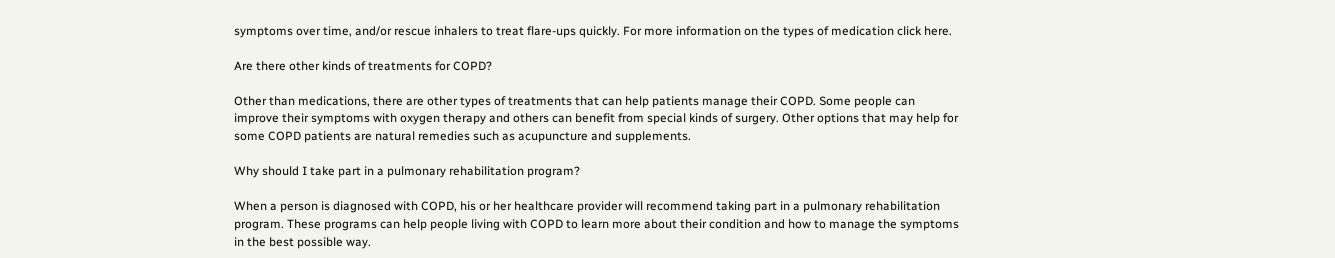symptoms over time, and/or rescue inhalers to treat flare-ups quickly. For more information on the types of medication click here.

Are there other kinds of treatments for COPD?

Other than medications, there are other types of treatments that can help patients manage their COPD. Some people can improve their symptoms with oxygen therapy and others can benefit from special kinds of surgery. Other options that may help for some COPD patients are natural remedies such as acupuncture and supplements.

Why should I take part in a pulmonary rehabilitation program?

When a person is diagnosed with COPD, his or her healthcare provider will recommend taking part in a pulmonary rehabilitation program. These programs can help people living with COPD to learn more about their condition and how to manage the symptoms in the best possible way.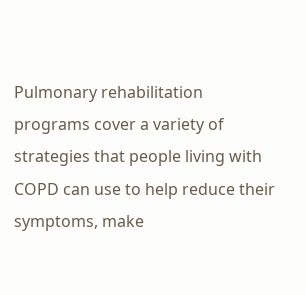Pulmonary rehabilitation programs cover a variety of strategies that people living with COPD can use to help reduce their symptoms, make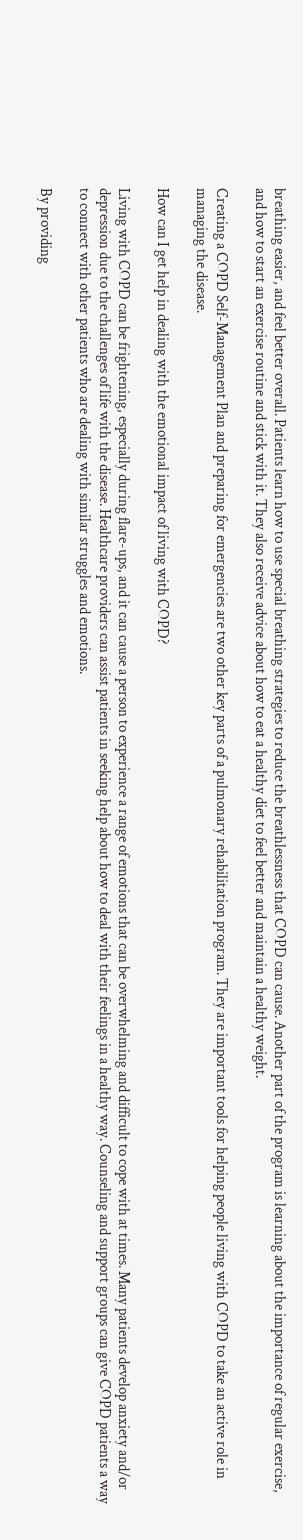breathing easier, and feel better overall. Patients learn how to use special breathing strategies to reduce the breathlessness that COPD can cause. Another part of the program is learning about the importance of regular exercise, and how to start an exercise routine and stick with it. They also receive advice about how to eat a healthy diet to feel better and maintain a healthy weight.

Creating a COPD Self-Management Plan and preparing for emergencies are two other key parts of a pulmonary rehabilitation program. They are important tools for helping people living with COPD to take an active role in managing the disease.

How can I get help in dealing with the emotional impact of living with COPD?

Living with COPD can be frightening, especially during flare-ups, and it can cause a person to experience a range of emotions that can be overwhelming and difficult to cope with at times. Many patients develop anxiety and/or depression due to the challenges of life with the disease. Healthcare providers can assist patients in seeking help about how to deal with their feelings in a healthy way. Counseling and support groups can give COPD patients a way to connect with other patients who are dealing with similar struggles and emotions.

By providing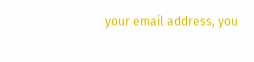your email address, you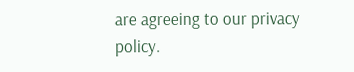are agreeing to our privacy policy.